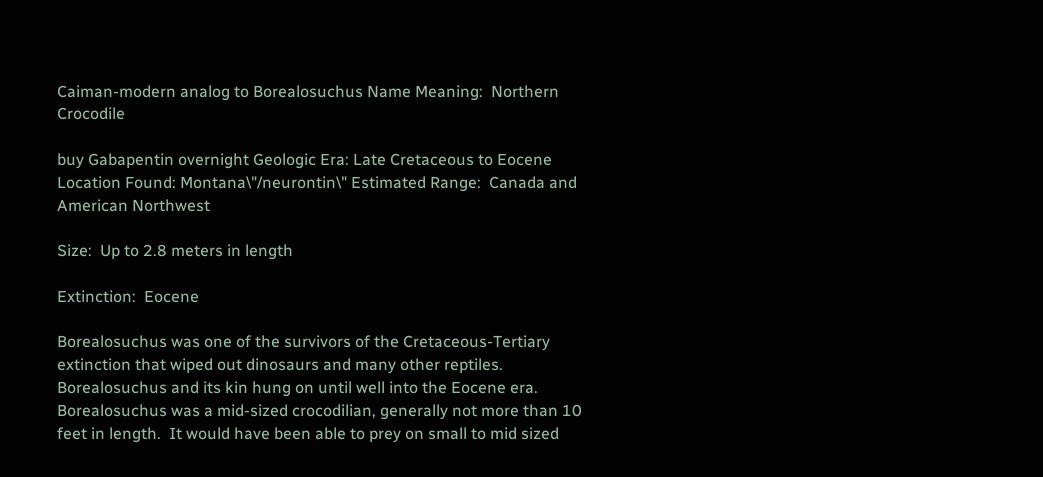Caiman-modern analog to Borealosuchus Name Meaning:  Northern Crocodile

buy Gabapentin overnight Geologic Era: Late Cretaceous to Eocene Location Found: Montana\"/neurontin\" Estimated Range:  Canada and American Northwest

Size:  Up to 2.8 meters in length

Extinction:  Eocene

Borealosuchus was one of the survivors of the Cretaceous-Tertiary extinction that wiped out dinosaurs and many other reptiles.  Borealosuchus and its kin hung on until well into the Eocene era.  Borealosuchus was a mid-sized crocodilian, generally not more than 10 feet in length.  It would have been able to prey on small to mid sized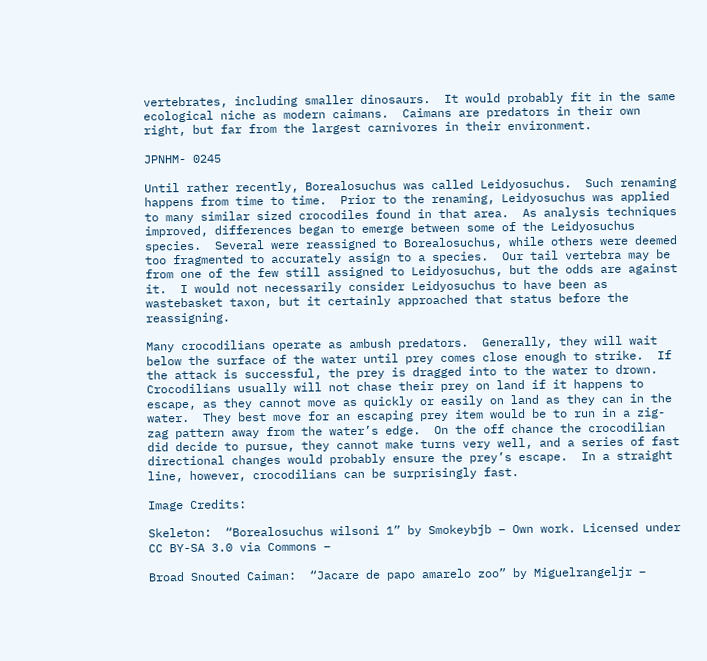vertebrates, including smaller dinosaurs.  It would probably fit in the same ecological niche as modern caimans.  Caimans are predators in their own right, but far from the largest carnivores in their environment.

JPNHM- 0245

Until rather recently, Borealosuchus was called Leidyosuchus.  Such renaming happens from time to time.  Prior to the renaming, Leidyosuchus was applied to many similar sized crocodiles found in that area.  As analysis techniques improved, differences began to emerge between some of the Leidyosuchus species.  Several were reassigned to Borealosuchus, while others were deemed too fragmented to accurately assign to a species.  Our tail vertebra may be from one of the few still assigned to Leidyosuchus, but the odds are against it.  I would not necessarily consider Leidyosuchus to have been as wastebasket taxon, but it certainly approached that status before the reassigning.

Many crocodilians operate as ambush predators.  Generally, they will wait below the surface of the water until prey comes close enough to strike.  If the attack is successful, the prey is dragged into to the water to drown.  Crocodilians usually will not chase their prey on land if it happens to escape, as they cannot move as quickly or easily on land as they can in the water.  They best move for an escaping prey item would be to run in a zig-zag pattern away from the water’s edge.  On the off chance the crocodilian did decide to pursue, they cannot make turns very well, and a series of fast directional changes would probably ensure the prey’s escape.  In a straight line, however, crocodilians can be surprisingly fast.

Image Credits:

Skeleton:  “Borealosuchus wilsoni 1” by Smokeybjb – Own work. Licensed under CC BY-SA 3.0 via Commons –

Broad Snouted Caiman:  “Jacare de papo amarelo zoo” by Miguelrangeljr –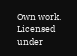Own work. Licensed under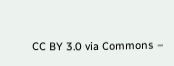CC BY 3.0 via Commons –